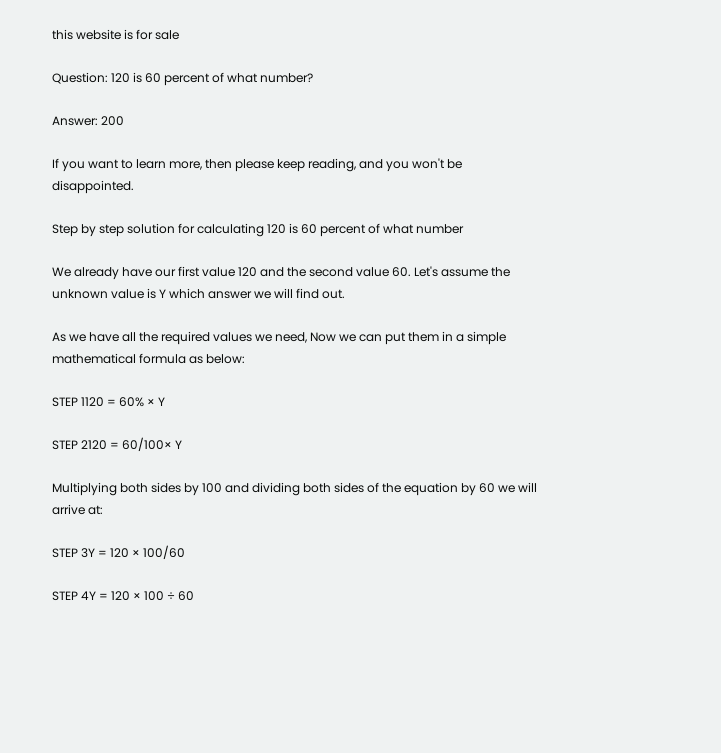this website is for sale

Question: 120 is 60 percent of what number?

Answer: 200

If you want to learn more, then please keep reading, and you won't be disappointed.

Step by step solution for calculating 120 is 60 percent of what number

We already have our first value 120 and the second value 60. Let's assume the unknown value is Y which answer we will find out.

As we have all the required values we need, Now we can put them in a simple mathematical formula as below:

STEP 1120 = 60% × Y

STEP 2120 = 60/100× Y

Multiplying both sides by 100 and dividing both sides of the equation by 60 we will arrive at:

STEP 3Y = 120 × 100/60

STEP 4Y = 120 × 100 ÷ 60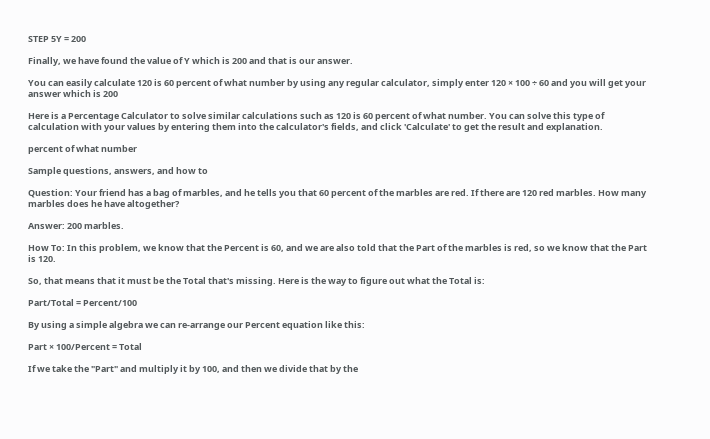STEP 5Y = 200

Finally, we have found the value of Y which is 200 and that is our answer.

You can easily calculate 120 is 60 percent of what number by using any regular calculator, simply enter 120 × 100 ÷ 60 and you will get your answer which is 200

Here is a Percentage Calculator to solve similar calculations such as 120 is 60 percent of what number. You can solve this type of calculation with your values by entering them into the calculator's fields, and click 'Calculate' to get the result and explanation.

percent of what number

Sample questions, answers, and how to

Question: Your friend has a bag of marbles, and he tells you that 60 percent of the marbles are red. If there are 120 red marbles. How many marbles does he have altogether?

Answer: 200 marbles.

How To: In this problem, we know that the Percent is 60, and we are also told that the Part of the marbles is red, so we know that the Part is 120.

So, that means that it must be the Total that's missing. Here is the way to figure out what the Total is:

Part/Total = Percent/100

By using a simple algebra we can re-arrange our Percent equation like this:

Part × 100/Percent = Total

If we take the "Part" and multiply it by 100, and then we divide that by the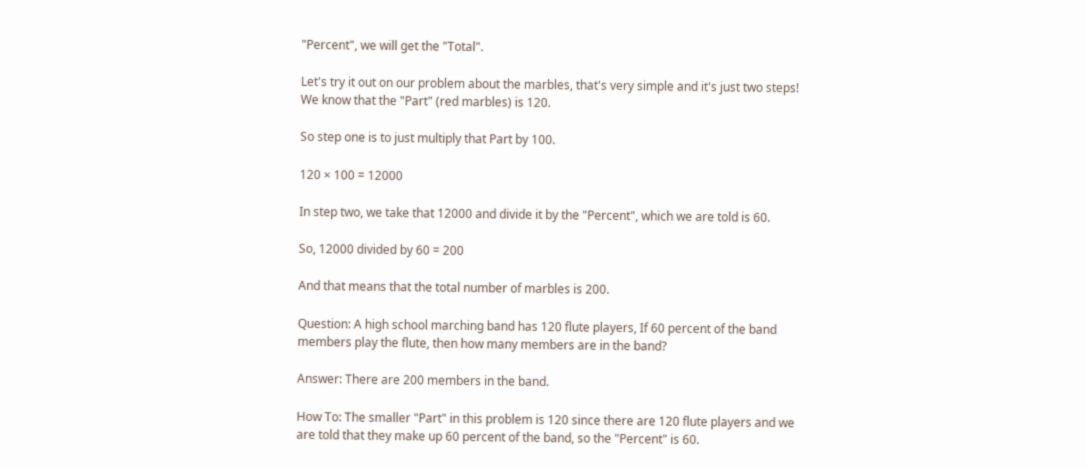"Percent", we will get the "Total".

Let's try it out on our problem about the marbles, that's very simple and it's just two steps! We know that the "Part" (red marbles) is 120.

So step one is to just multiply that Part by 100.

120 × 100 = 12000

In step two, we take that 12000 and divide it by the "Percent", which we are told is 60.

So, 12000 divided by 60 = 200

And that means that the total number of marbles is 200.

Question: A high school marching band has 120 flute players, If 60 percent of the band members play the flute, then how many members are in the band?

Answer: There are 200 members in the band.

How To: The smaller "Part" in this problem is 120 since there are 120 flute players and we are told that they make up 60 percent of the band, so the "Percent" is 60.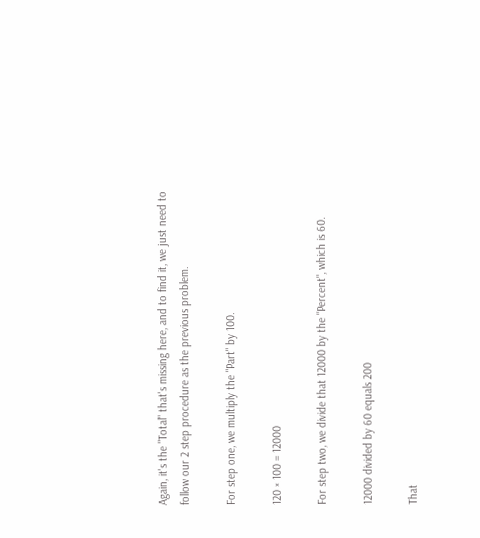Again, it's the "Total" that's missing here, and to find it, we just need to follow our 2 step procedure as the previous problem.

For step one, we multiply the "Part" by 100.

120 × 100 = 12000

For step two, we divide that 12000 by the "Percent", which is 60.

12000 divided by 60 equals 200

That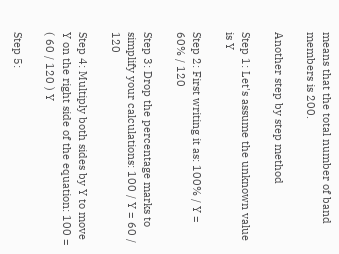means that the total number of band members is 200.

Another step by step method

Step 1: Let's assume the unknown value is Y

Step 2: First writing it as: 100% / Y = 60% / 120

Step 3: Drop the percentage marks to simplify your calculations: 100 / Y = 60 / 120

Step 4: Multiply both sides by Y to move Y on the right side of the equation: 100 = ( 60 / 120 ) Y

Step 5: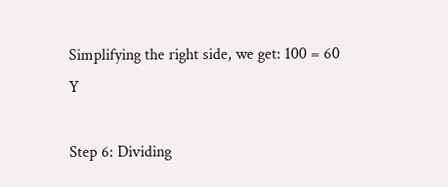Simplifying the right side, we get: 100 = 60 Y

Step 6: Dividing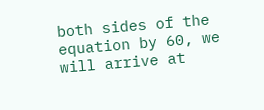both sides of the equation by 60, we will arrive at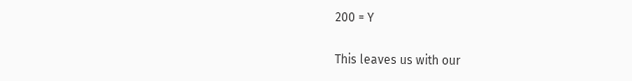200 = Y

This leaves us with our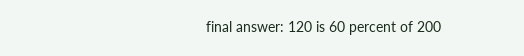final answer: 120 is 60 percent of 200